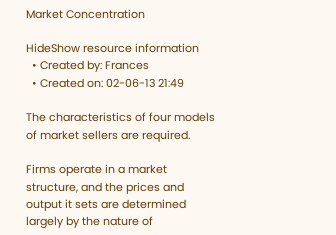Market Concentration

HideShow resource information
  • Created by: Frances
  • Created on: 02-06-13 21:49

The characteristics of four models of market sellers are required.

Firms operate in a market structure, and the prices and output it sets are determined largely by the nature of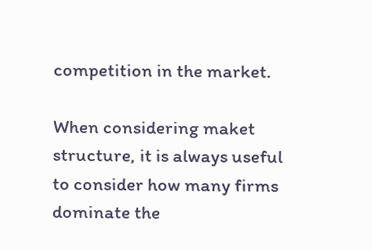competition in the market.

When considering maket structure, it is always useful to consider how many firms dominate the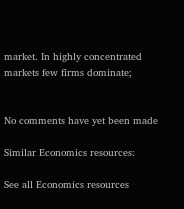market. In highly concentrated markets few firms dominate;


No comments have yet been made

Similar Economics resources:

See all Economics resources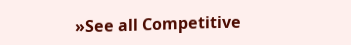»See all Competitive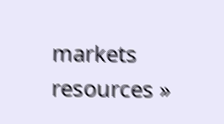markets resources »